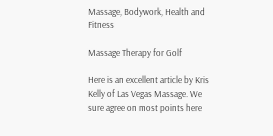Massage, Bodywork, Health and Fitness

Massage Therapy for Golf

Here is an excellent article by Kris Kelly of Las Vegas Massage. We sure agree on most points here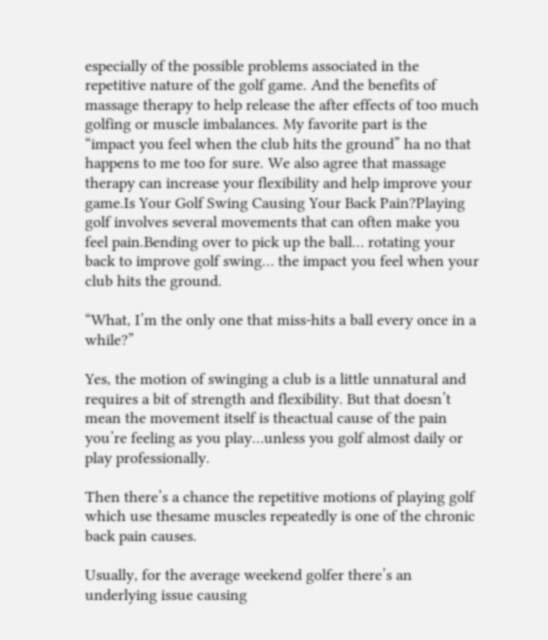especially of the possible problems associated in the repetitive nature of the golf game. And the benefits of massage therapy to help release the after effects of too much golfing or muscle imbalances. My favorite part is the “impact you feel when the club hits the ground” ha no that happens to me too for sure. We also agree that massage therapy can increase your flexibility and help improve your game.Is Your Golf Swing Causing Your Back Pain?Playing golf involves several movements that can often make you feel pain.Bending over to pick up the ball… rotating your back to improve golf swing… the impact you feel when your club hits the ground.

“What, I’m the only one that miss-hits a ball every once in a while?”

Yes, the motion of swinging a club is a little unnatural and requires a bit of strength and flexibility. But that doesn’t mean the movement itself is theactual cause of the pain you’re feeling as you play…unless you golf almost daily or play professionally.

Then there’s a chance the repetitive motions of playing golf which use thesame muscles repeatedly is one of the chronic back pain causes.

Usually, for the average weekend golfer there’s an underlying issue causing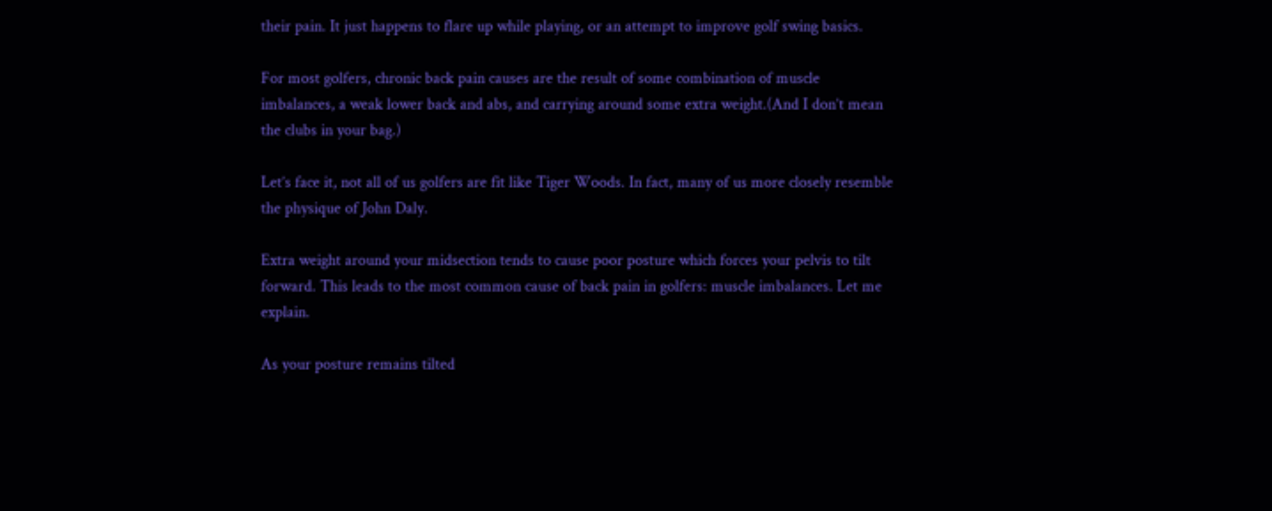their pain. It just happens to flare up while playing, or an attempt to improve golf swing basics.

For most golfers, chronic back pain causes are the result of some combination of muscle imbalances, a weak lower back and abs, and carrying around some extra weight.(And I don’t mean the clubs in your bag.)

Let’s face it, not all of us golfers are fit like Tiger Woods. In fact, many of us more closely resemble the physique of John Daly.

Extra weight around your midsection tends to cause poor posture which forces your pelvis to tilt forward. This leads to the most common cause of back pain in golfers: muscle imbalances. Let me explain.

As your posture remains tilted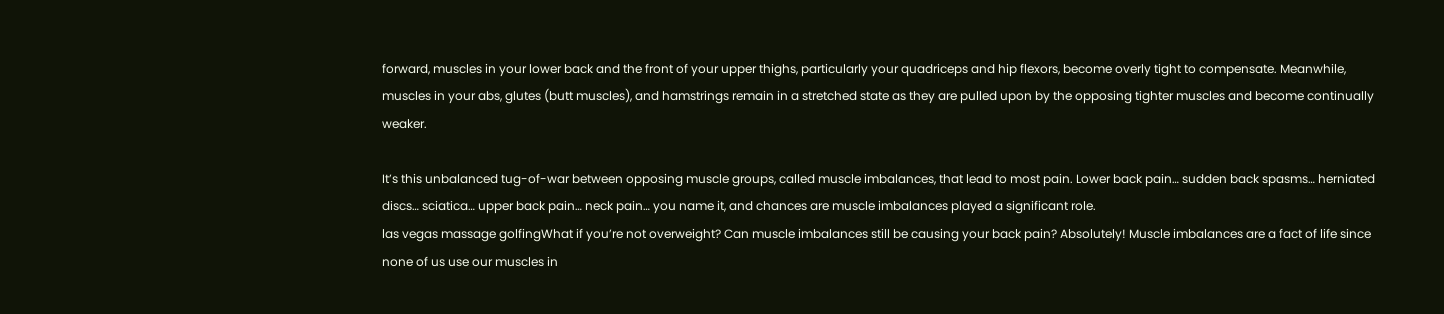forward, muscles in your lower back and the front of your upper thighs, particularly your quadriceps and hip flexors, become overly tight to compensate. Meanwhile, muscles in your abs, glutes (butt muscles), and hamstrings remain in a stretched state as they are pulled upon by the opposing tighter muscles and become continually weaker.

It’s this unbalanced tug-of-war between opposing muscle groups, called muscle imbalances, that lead to most pain. Lower back pain… sudden back spasms… herniated discs… sciatica… upper back pain… neck pain… you name it, and chances are muscle imbalances played a significant role.
las vegas massage golfingWhat if you’re not overweight? Can muscle imbalances still be causing your back pain? Absolutely! Muscle imbalances are a fact of life since none of us use our muscles in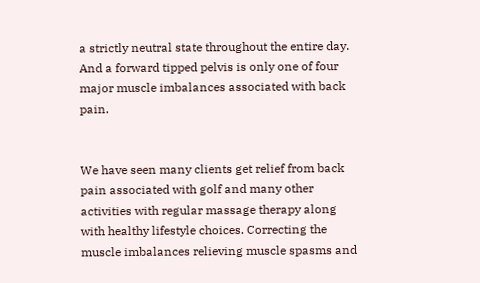a strictly neutral state throughout the entire day. And a forward tipped pelvis is only one of four major muscle imbalances associated with back pain.


We have seen many clients get relief from back pain associated with golf and many other activities with regular massage therapy along with healthy lifestyle choices. Correcting the muscle imbalances relieving muscle spasms and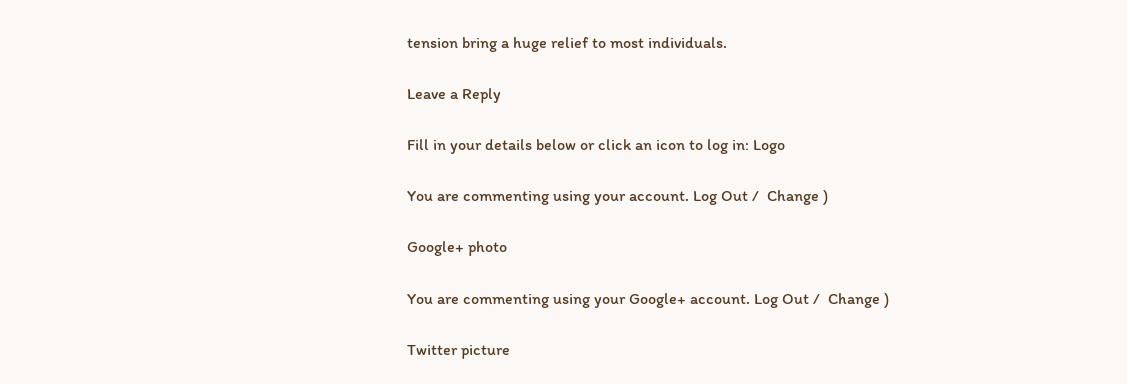tension bring a huge relief to most individuals.

Leave a Reply

Fill in your details below or click an icon to log in: Logo

You are commenting using your account. Log Out /  Change )

Google+ photo

You are commenting using your Google+ account. Log Out /  Change )

Twitter picture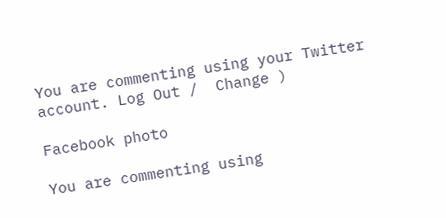You are commenting using your Twitter account. Log Out /  Change )

Facebook photo

You are commenting using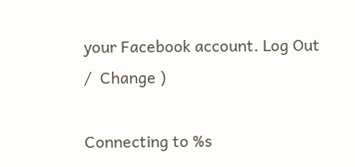your Facebook account. Log Out /  Change )

Connecting to %s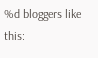%d bloggers like this: